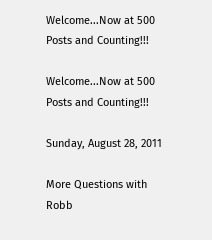Welcome...Now at 500 Posts and Counting!!!

Welcome...Now at 500 Posts and Counting!!!

Sunday, August 28, 2011

More Questions with Robb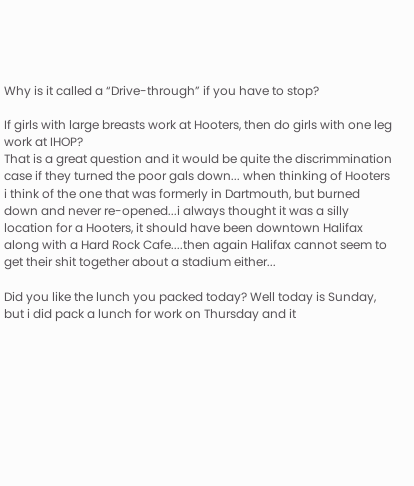Why is it called a “Drive-through” if you have to stop?

If girls with large breasts work at Hooters, then do girls with one leg work at IHOP?
That is a great question and it would be quite the discrimmination case if they turned the poor gals down... when thinking of Hooters i think of the one that was formerly in Dartmouth, but burned down and never re-opened...i always thought it was a silly location for a Hooters, it should have been downtown Halifax along with a Hard Rock Cafe....then again Halifax cannot seem to get their shit together about a stadium either...

Did you like the lunch you packed today? Well today is Sunday, but i did pack a lunch for work on Thursday and it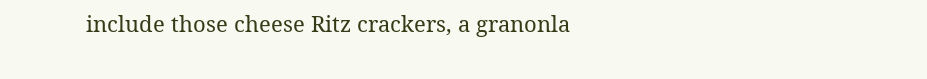include those cheese Ritz crackers, a granonla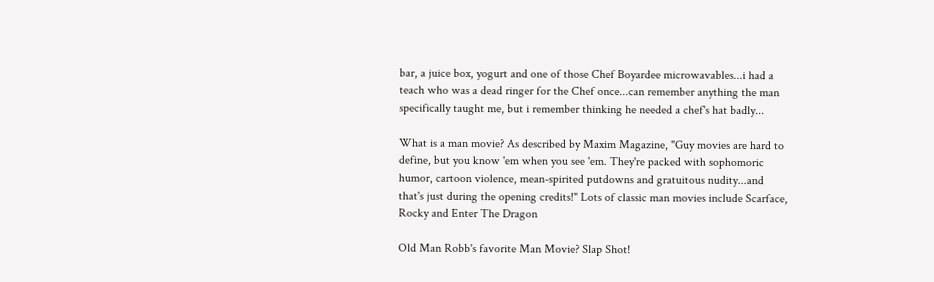bar, a juice box, yogurt and one of those Chef Boyardee microwavables...i had a teach who was a dead ringer for the Chef once...can remember anything the man specifically taught me, but i remember thinking he needed a chef's hat badly...

What is a man movie? As described by Maxim Magazine, "Guy movies are hard to define, but you know 'em when you see 'em. They're packed with sophomoric humor, cartoon violence, mean-spirited putdowns and gratuitous nudity...and that's just during the opening credits!" Lots of classic man movies include Scarface, Rocky and Enter The Dragon

Old Man Robb's favorite Man Movie? Slap Shot!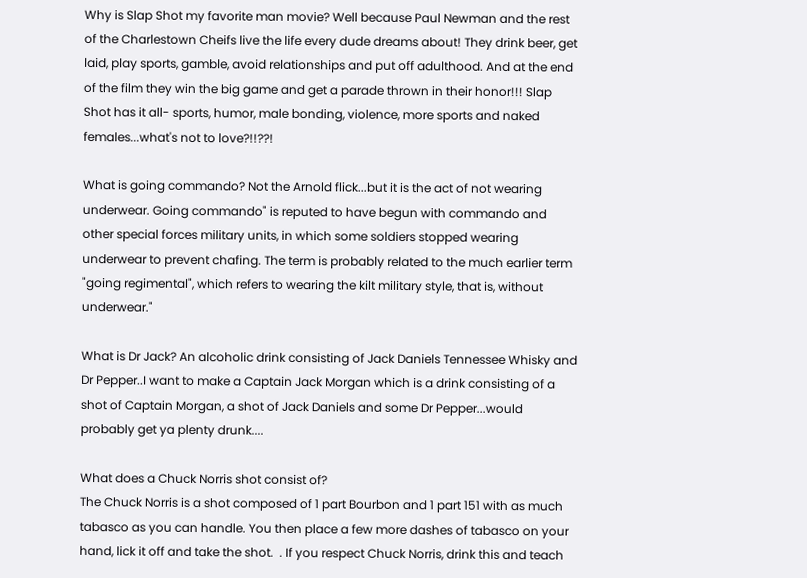Why is Slap Shot my favorite man movie? Well because Paul Newman and the rest of the Charlestown Cheifs live the life every dude dreams about! They drink beer, get laid, play sports, gamble, avoid relationships and put off adulthood. And at the end of the film they win the big game and get a parade thrown in their honor!!! Slap Shot has it all- sports, humor, male bonding, violence, more sports and naked females...what's not to love?!!??!

What is going commando? Not the Arnold flick...but it is the act of not wearing underwear. Going commando" is reputed to have begun with commando and other special forces military units, in which some soldiers stopped wearing underwear to prevent chafing. The term is probably related to the much earlier term "going regimental", which refers to wearing the kilt military style, that is, without underwear."

What is Dr Jack? An alcoholic drink consisting of Jack Daniels Tennessee Whisky and Dr Pepper..I want to make a Captain Jack Morgan which is a drink consisting of a shot of Captain Morgan, a shot of Jack Daniels and some Dr Pepper...would probably get ya plenty drunk....

What does a Chuck Norris shot consist of?
The Chuck Norris is a shot composed of 1 part Bourbon and 1 part 151 with as much tabasco as you can handle. You then place a few more dashes of tabasco on your hand, lick it off and take the shot.  . If you respect Chuck Norris, drink this and teach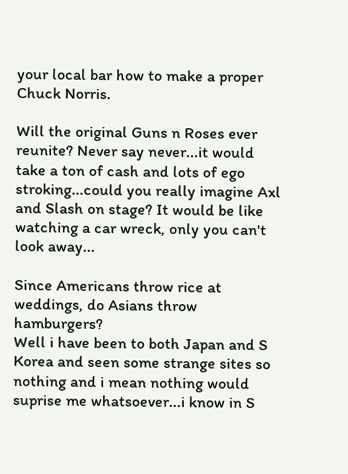your local bar how to make a proper Chuck Norris.

Will the original Guns n Roses ever reunite? Never say never...it would take a ton of cash and lots of ego stroking...could you really imagine Axl and Slash on stage? It would be like watching a car wreck, only you can't look away...

Since Americans throw rice at weddings, do Asians throw hamburgers?
Well i have been to both Japan and S Korea and seen some strange sites so nothing and i mean nothing would suprise me whatsoever...i know in S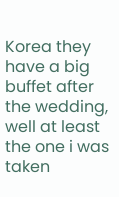Korea they have a big buffet after the wedding, well at least the one i was taken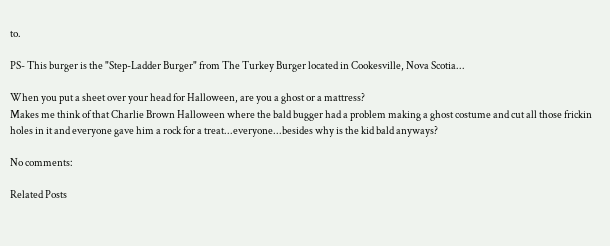to.

PS- This burger is the "Step-Ladder Burger" from The Turkey Burger located in Cookesville, Nova Scotia...

When you put a sheet over your head for Halloween, are you a ghost or a mattress?
Makes me think of that Charlie Brown Halloween where the bald bugger had a problem making a ghost costume and cut all those frickin holes in it and everyone gave him a rock for a treat...everyone...besides why is the kid bald anyways?

No comments:

Related Posts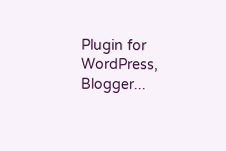Plugin for WordPress, Blogger...